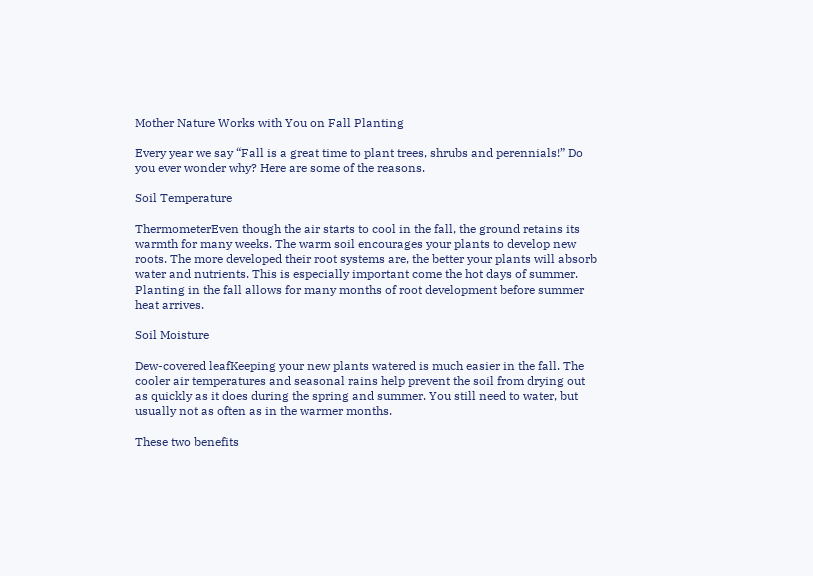Mother Nature Works with You on Fall Planting

Every year we say “Fall is a great time to plant trees, shrubs and perennials!” Do you ever wonder why? Here are some of the reasons.

Soil Temperature

ThermometerEven though the air starts to cool in the fall, the ground retains its warmth for many weeks. The warm soil encourages your plants to develop new roots. The more developed their root systems are, the better your plants will absorb water and nutrients. This is especially important come the hot days of summer. Planting in the fall allows for many months of root development before summer heat arrives.

Soil Moisture

Dew-covered leafKeeping your new plants watered is much easier in the fall. The cooler air temperatures and seasonal rains help prevent the soil from drying out as quickly as it does during the spring and summer. You still need to water, but usually not as often as in the warmer months.

These two benefits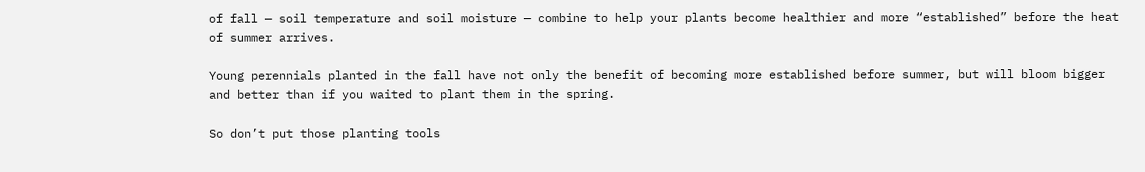of fall — soil temperature and soil moisture — combine to help your plants become healthier and more “established” before the heat of summer arrives.

Young perennials planted in the fall have not only the benefit of becoming more established before summer, but will bloom bigger and better than if you waited to plant them in the spring.

So don’t put those planting tools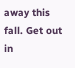away this fall. Get out in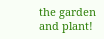the garden and plant!